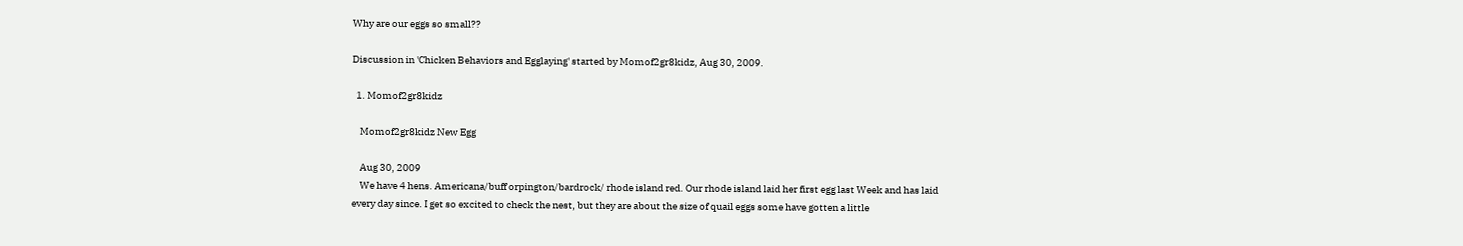Why are our eggs so small??

Discussion in 'Chicken Behaviors and Egglaying' started by Momof2gr8kidz, Aug 30, 2009.

  1. Momof2gr8kidz

    Momof2gr8kidz New Egg

    Aug 30, 2009
    We have 4 hens. Americana/buff orpington/bardrock/ rhode island red. Our rhode island laid her first egg last Week and has laid every day since. I get so excited to check the nest, but they are about the size of quail eggs some have gotten a little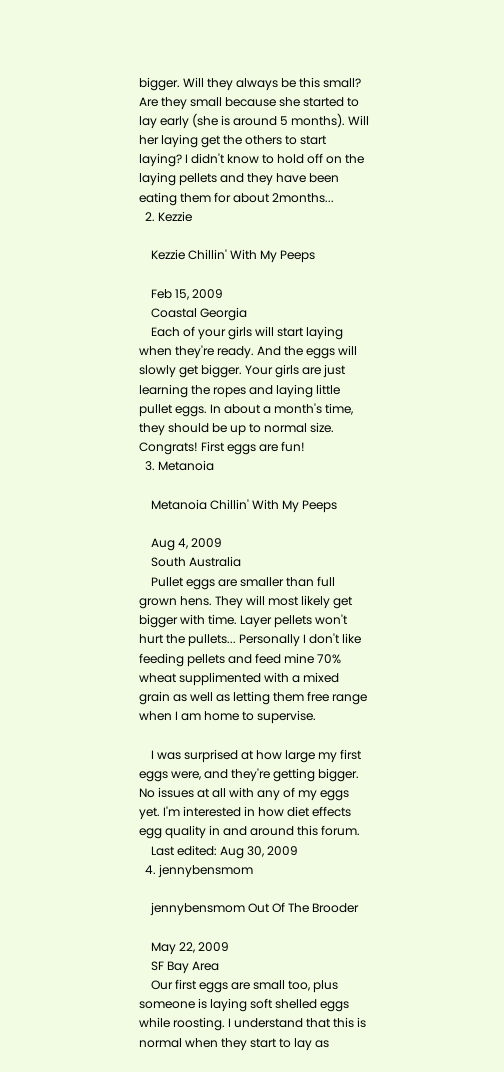bigger. Will they always be this small? Are they small because she started to lay early (she is around 5 months). Will her laying get the others to start laying? I didn't know to hold off on the laying pellets and they have been eating them for about 2months...
  2. Kezzie

    Kezzie Chillin' With My Peeps

    Feb 15, 2009
    Coastal Georgia
    Each of your girls will start laying when they're ready. And the eggs will slowly get bigger. Your girls are just learning the ropes and laying little pullet eggs. In about a month's time, they should be up to normal size. Congrats! First eggs are fun!
  3. Metanoia

    Metanoia Chillin' With My Peeps

    Aug 4, 2009
    South Australia
    Pullet eggs are smaller than full grown hens. They will most likely get bigger with time. Layer pellets won't hurt the pullets... Personally I don't like feeding pellets and feed mine 70% wheat supplimented with a mixed grain as well as letting them free range when I am home to supervise.

    I was surprised at how large my first eggs were, and they're getting bigger. No issues at all with any of my eggs yet. I'm interested in how diet effects egg quality in and around this forum.
    Last edited: Aug 30, 2009
  4. jennybensmom

    jennybensmom Out Of The Brooder

    May 22, 2009
    SF Bay Area
    Our first eggs are small too, plus someone is laying soft shelled eggs while roosting. I understand that this is normal when they start to lay as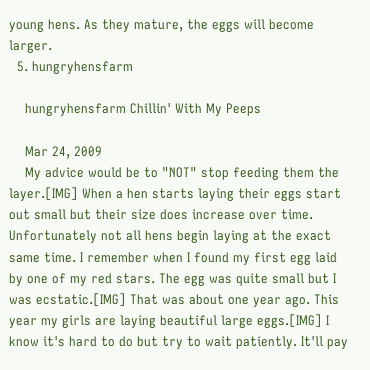young hens. As they mature, the eggs will become larger.
  5. hungryhensfarm

    hungryhensfarm Chillin' With My Peeps

    Mar 24, 2009
    My advice would be to "NOT" stop feeding them the layer.[IMG] When a hen starts laying their eggs start out small but their size does increase over time. Unfortunately not all hens begin laying at the exact same time. I remember when I found my first egg laid by one of my red stars. The egg was quite small but I was ecstatic.[IMG] That was about one year ago. This year my girls are laying beautiful large eggs.[IMG] I know it's hard to do but try to wait patiently. It'll pay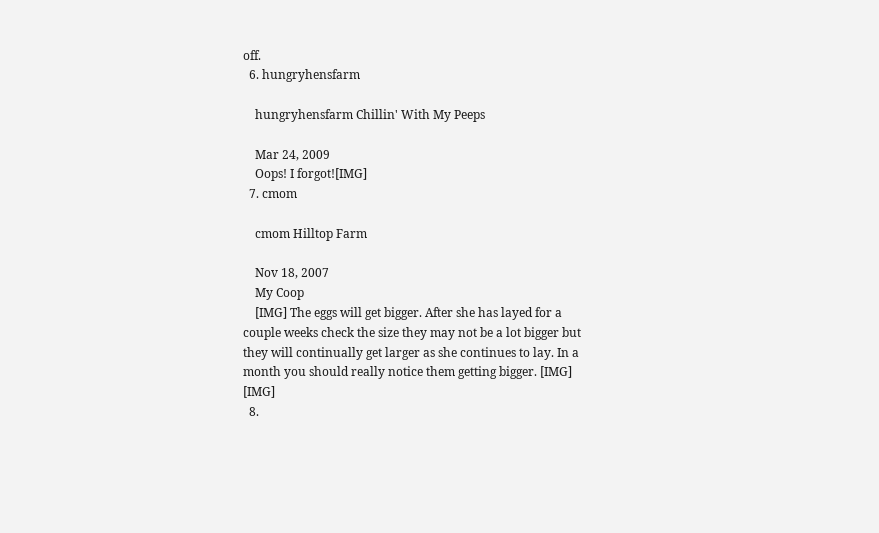off.
  6. hungryhensfarm

    hungryhensfarm Chillin' With My Peeps

    Mar 24, 2009
    Oops! I forgot![IMG]
  7. cmom

    cmom Hilltop Farm

    Nov 18, 2007
    My Coop
    [IMG] The eggs will get bigger. After she has layed for a couple weeks check the size they may not be a lot bigger but they will continually get larger as she continues to lay. In a month you should really notice them getting bigger. [IMG] [IMG]
  8.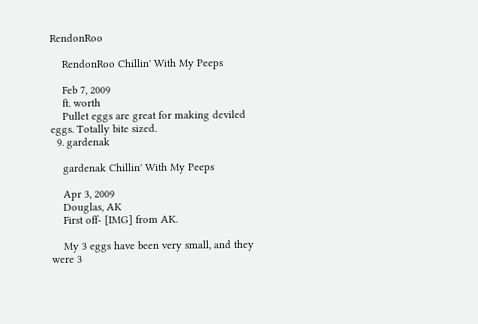RendonRoo

    RendonRoo Chillin' With My Peeps

    Feb 7, 2009
    ft. worth
    Pullet eggs are great for making deviled eggs. Totally bite sized.
  9. gardenak

    gardenak Chillin' With My Peeps

    Apr 3, 2009
    Douglas, AK
    First off- [IMG] from AK.

    My 3 eggs have been very small, and they were 3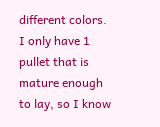different colors. I only have 1 pullet that is mature enough to lay, so I know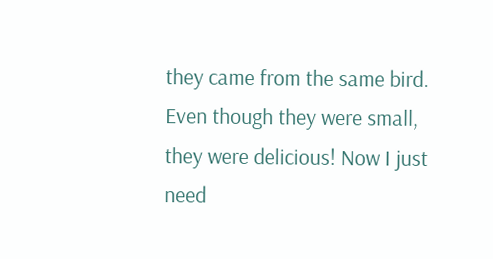they came from the same bird. Even though they were small, they were delicious! Now I just need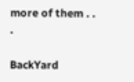more of them . . .

BackYard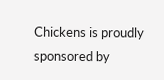Chickens is proudly sponsored by